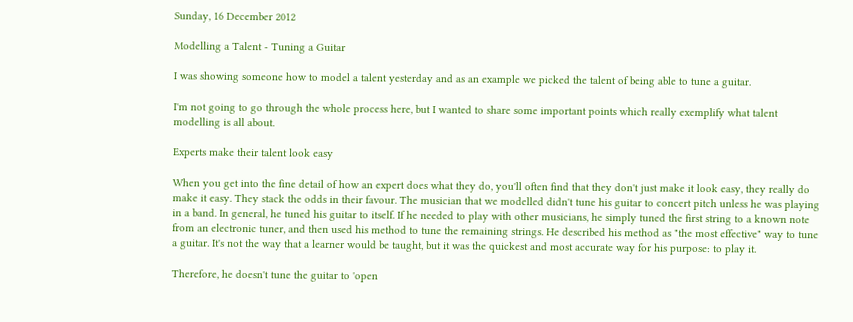Sunday, 16 December 2012

Modelling a Talent - Tuning a Guitar

I was showing someone how to model a talent yesterday and as an example we picked the talent of being able to tune a guitar.

I'm not going to go through the whole process here, but I wanted to share some important points which really exemplify what talent modelling is all about.

Experts make their talent look easy

When you get into the fine detail of how an expert does what they do, you'll often find that they don't just make it look easy, they really do make it easy. They stack the odds in their favour. The musician that we modelled didn't tune his guitar to concert pitch unless he was playing in a band. In general, he tuned his guitar to itself. If he needed to play with other musicians, he simply tuned the first string to a known note from an electronic tuner, and then used his method to tune the remaining strings. He described his method as "the most effective" way to tune a guitar. It's not the way that a learner would be taught, but it was the quickest and most accurate way for his purpose: to play it.

Therefore, he doesn't tune the guitar to 'open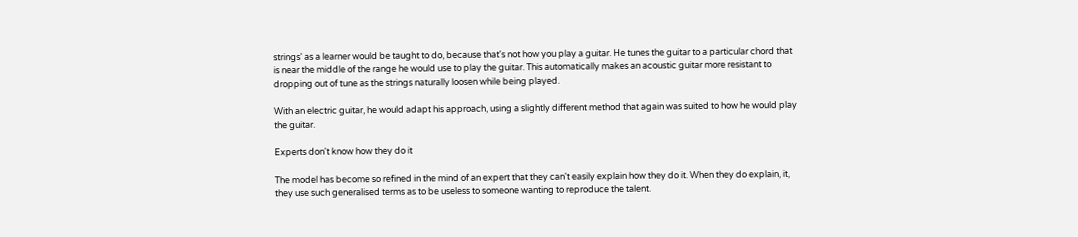strings' as a learner would be taught to do, because that's not how you play a guitar. He tunes the guitar to a particular chord that is near the middle of the range he would use to play the guitar. This automatically makes an acoustic guitar more resistant to dropping out of tune as the strings naturally loosen while being played.

With an electric guitar, he would adapt his approach, using a slightly different method that again was suited to how he would play the guitar.

Experts don't know how they do it

The model has become so refined in the mind of an expert that they can't easily explain how they do it. When they do explain, it, they use such generalised terms as to be useless to someone wanting to reproduce the talent.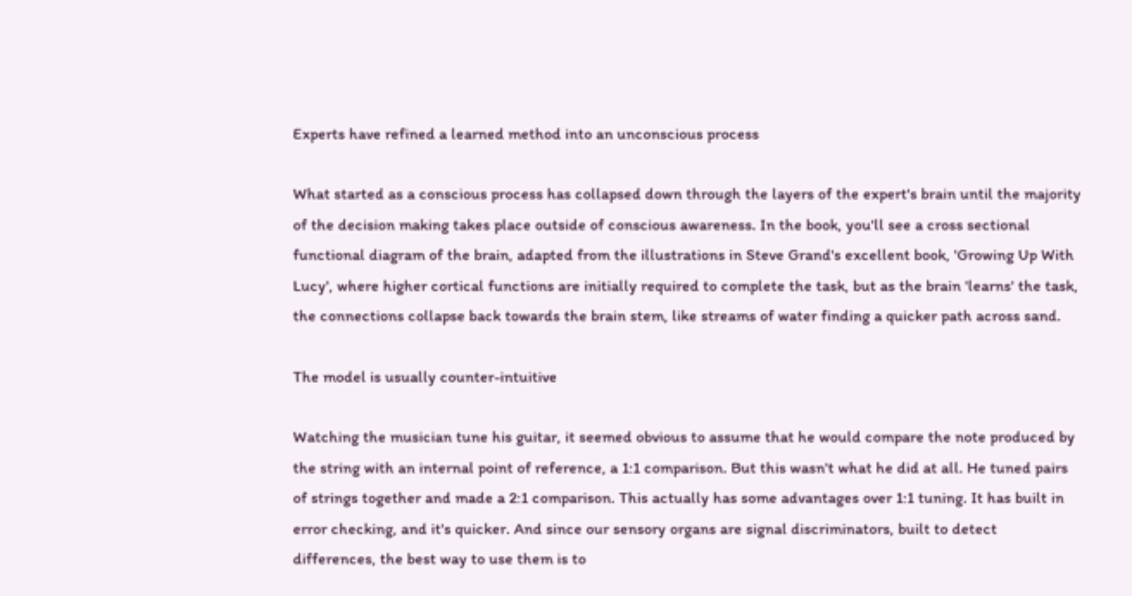Experts have refined a learned method into an unconscious process

What started as a conscious process has collapsed down through the layers of the expert's brain until the majority of the decision making takes place outside of conscious awareness. In the book, you'll see a cross sectional functional diagram of the brain, adapted from the illustrations in Steve Grand's excellent book, 'Growing Up With Lucy', where higher cortical functions are initially required to complete the task, but as the brain 'learns' the task, the connections collapse back towards the brain stem, like streams of water finding a quicker path across sand.

The model is usually counter-intuitive

Watching the musician tune his guitar, it seemed obvious to assume that he would compare the note produced by the string with an internal point of reference, a 1:1 comparison. But this wasn't what he did at all. He tuned pairs of strings together and made a 2:1 comparison. This actually has some advantages over 1:1 tuning. It has built in error checking, and it's quicker. And since our sensory organs are signal discriminators, built to detect differences, the best way to use them is to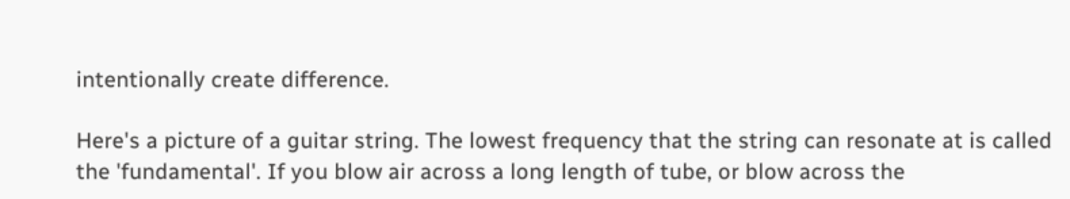intentionally create difference.

Here's a picture of a guitar string. The lowest frequency that the string can resonate at is called the 'fundamental'. If you blow air across a long length of tube, or blow across the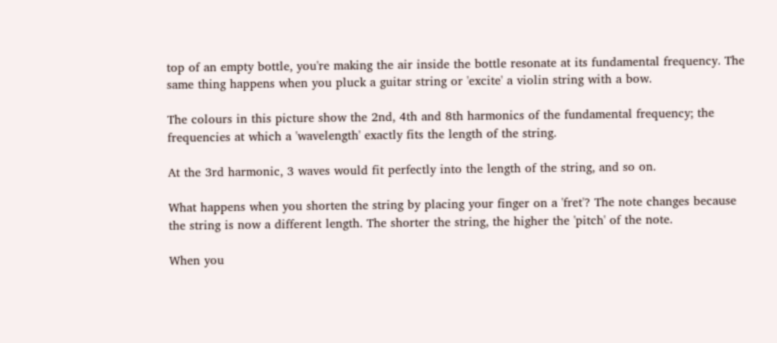top of an empty bottle, you're making the air inside the bottle resonate at its fundamental frequency. The same thing happens when you pluck a guitar string or 'excite' a violin string with a bow.

The colours in this picture show the 2nd, 4th and 8th harmonics of the fundamental frequency; the frequencies at which a 'wavelength' exactly fits the length of the string.

At the 3rd harmonic, 3 waves would fit perfectly into the length of the string, and so on.

What happens when you shorten the string by placing your finger on a 'fret'? The note changes because the string is now a different length. The shorter the string, the higher the 'pitch' of the note.

When you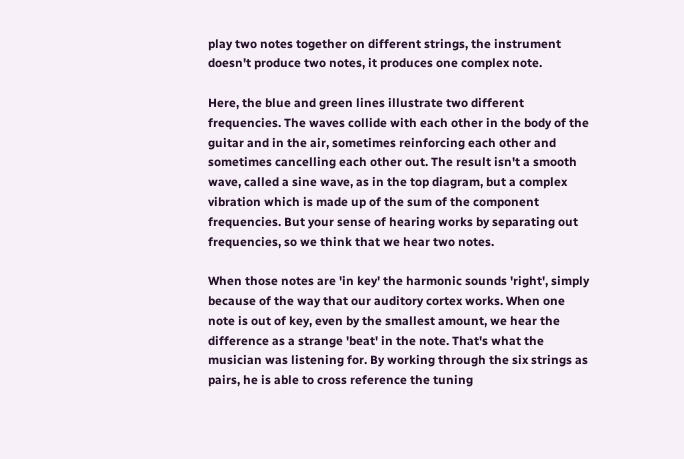play two notes together on different strings, the instrument doesn't produce two notes, it produces one complex note.

Here, the blue and green lines illustrate two different frequencies. The waves collide with each other in the body of the guitar and in the air, sometimes reinforcing each other and sometimes cancelling each other out. The result isn't a smooth wave, called a sine wave, as in the top diagram, but a complex vibration which is made up of the sum of the component frequencies. But your sense of hearing works by separating out frequencies, so we think that we hear two notes.

When those notes are 'in key' the harmonic sounds 'right', simply because of the way that our auditory cortex works. When one note is out of key, even by the smallest amount, we hear the difference as a strange 'beat' in the note. That's what the musician was listening for. By working through the six strings as pairs, he is able to cross reference the tuning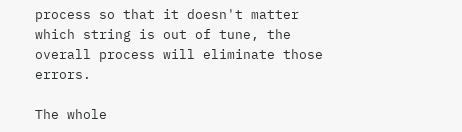process so that it doesn't matter which string is out of tune, the overall process will eliminate those errors.

The whole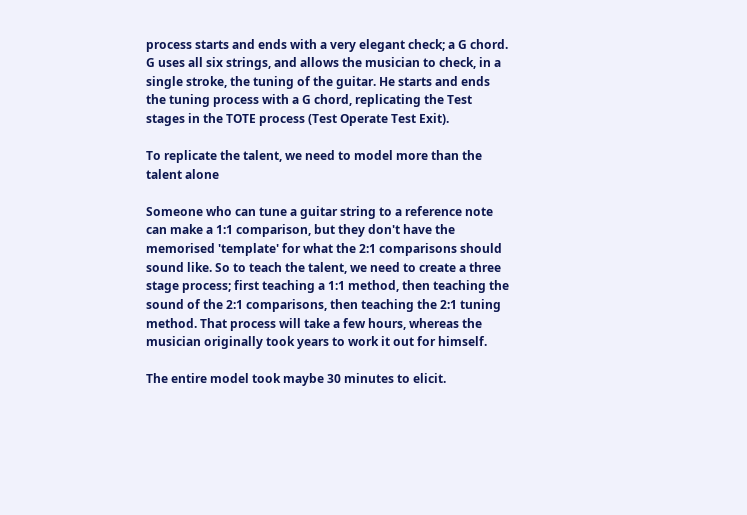process starts and ends with a very elegant check; a G chord. G uses all six strings, and allows the musician to check, in a single stroke, the tuning of the guitar. He starts and ends the tuning process with a G chord, replicating the Test stages in the TOTE process (Test Operate Test Exit).

To replicate the talent, we need to model more than the talent alone

Someone who can tune a guitar string to a reference note can make a 1:1 comparison, but they don't have the memorised 'template' for what the 2:1 comparisons should sound like. So to teach the talent, we need to create a three stage process; first teaching a 1:1 method, then teaching the sound of the 2:1 comparisons, then teaching the 2:1 tuning method. That process will take a few hours, whereas the musician originally took years to work it out for himself.

The entire model took maybe 30 minutes to elicit.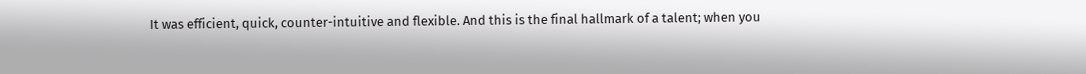It was efficient, quick, counter-intuitive and flexible. And this is the final hallmark of a talent; when you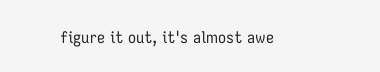figure it out, it's almost awe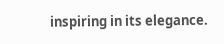inspiring in its elegance.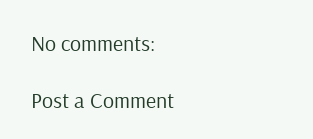No comments:

Post a Comment